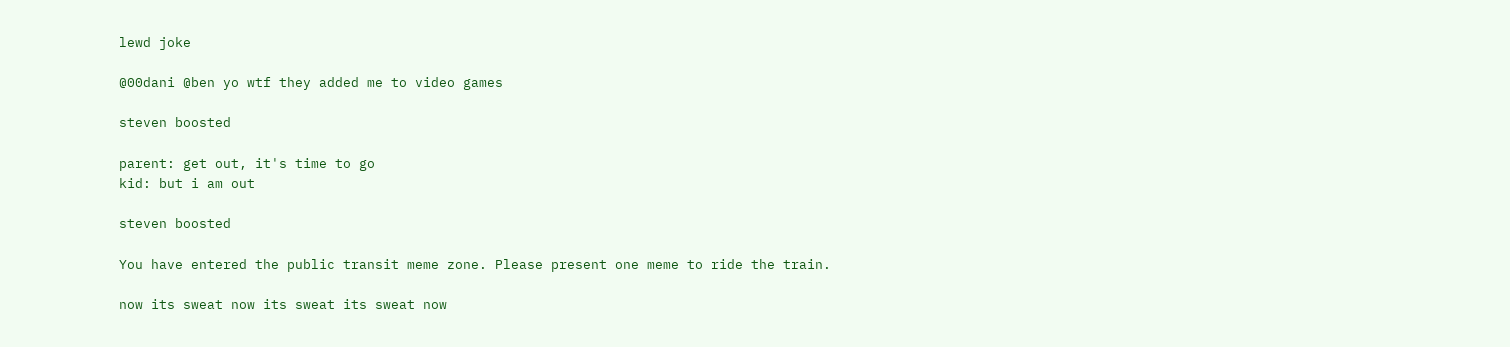lewd joke

@00dani @ben yo wtf they added me to video games

steven boosted

parent: get out, it's time to go
kid: but i am out

steven boosted

You have entered the public transit meme zone. Please present one meme to ride the train.

now its sweat now its sweat its sweat now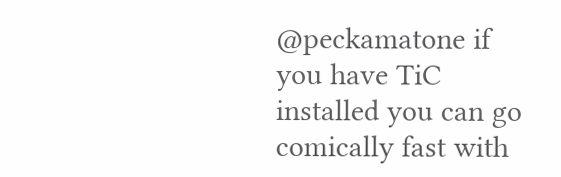@peckamatone if you have TiC installed you can go comically fast with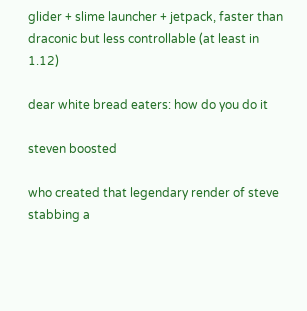glider + slime launcher + jetpack, faster than draconic but less controllable (at least in 1.12)

dear white bread eaters: how do you do it

steven boosted

who created that legendary render of steve stabbing a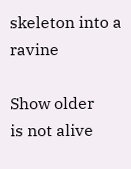skeleton into a ravine

Show older
is not alive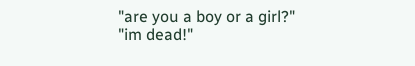"are you a boy or a girl?"
"im dead!"